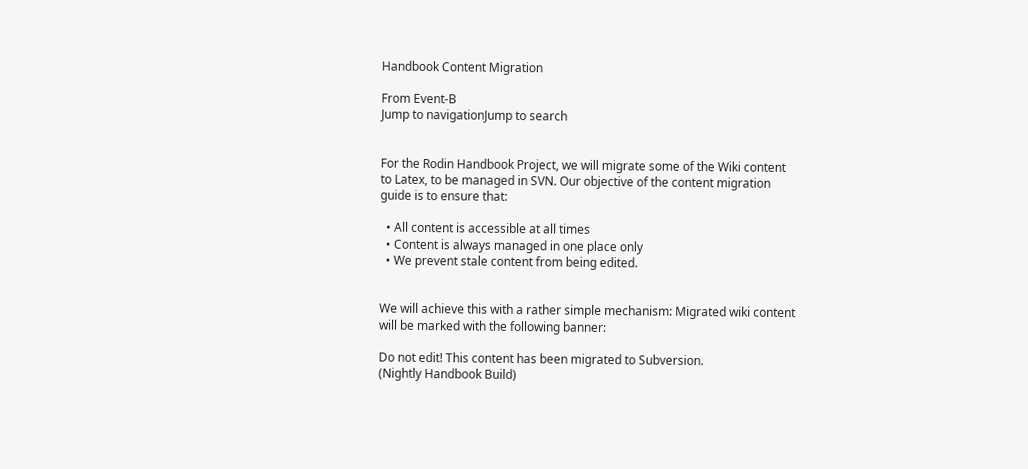Handbook Content Migration

From Event-B
Jump to navigationJump to search


For the Rodin Handbook Project, we will migrate some of the Wiki content to Latex, to be managed in SVN. Our objective of the content migration guide is to ensure that:

  • All content is accessible at all times
  • Content is always managed in one place only
  • We prevent stale content from being edited.


We will achieve this with a rather simple mechanism: Migrated wiki content will be marked with the following banner:

Do not edit! This content has been migrated to Subversion.
(Nightly Handbook Build)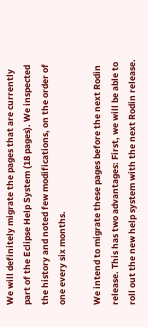We will definitely migrate the pages that are currently part of the Eclipse Help System (18 pages). We inspected the history and noted few modifications, on the order of one every six months.

We intend to migrate these pages before the next Rodin release. This has two advantages: First, we will be able to roll out the new help system with the next Rodin release.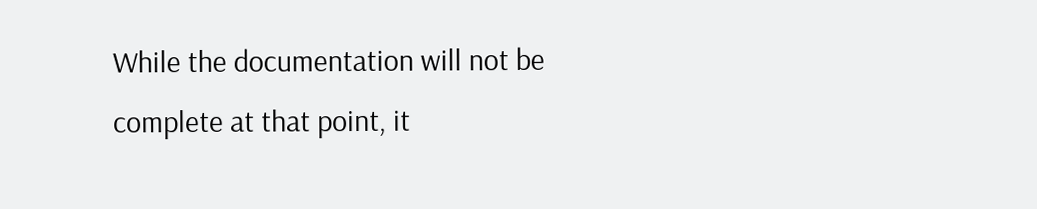While the documentation will not be complete at that point, it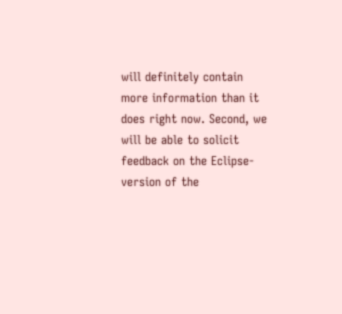will definitely contain more information than it does right now. Second, we will be able to solicit feedback on the Eclipse-version of the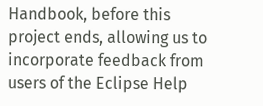Handbook, before this project ends, allowing us to incorporate feedback from users of the Eclipse Help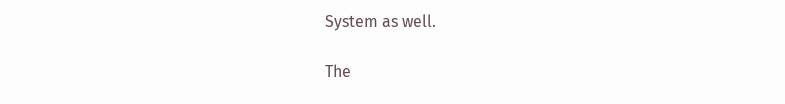System as well.

The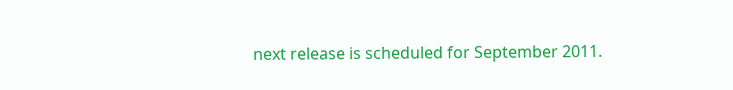next release is scheduled for September 2011.